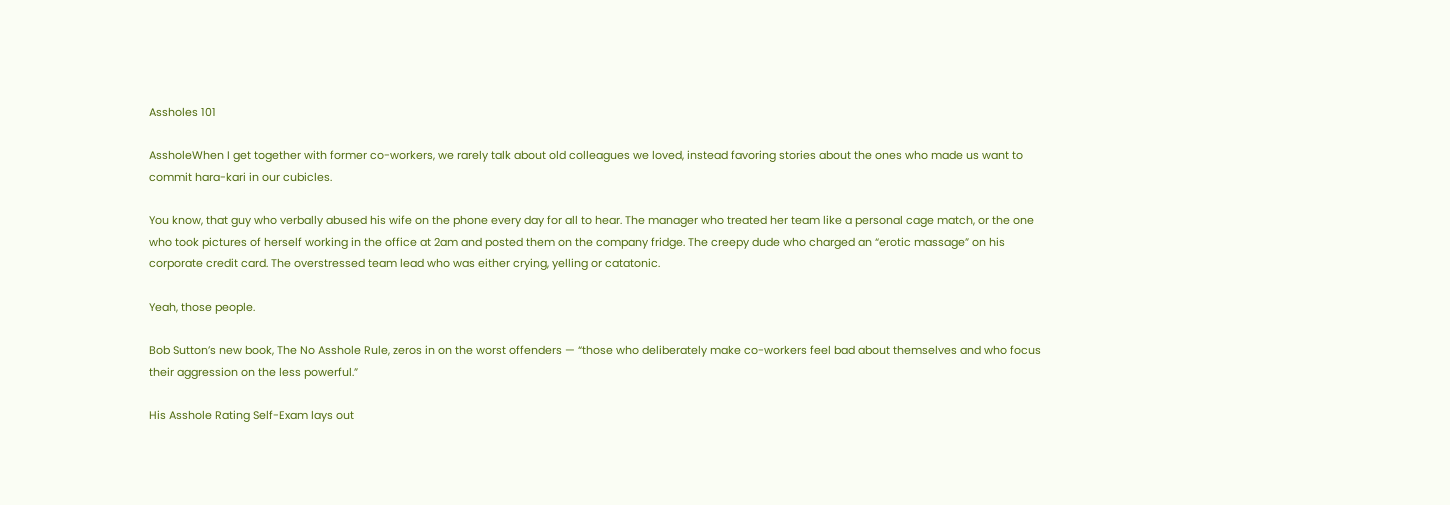Assholes 101

AssholeWhen I get together with former co-workers, we rarely talk about old colleagues we loved, instead favoring stories about the ones who made us want to commit hara-kari in our cubicles.

You know, that guy who verbally abused his wife on the phone every day for all to hear. The manager who treated her team like a personal cage match, or the one who took pictures of herself working in the office at 2am and posted them on the company fridge. The creepy dude who charged an “erotic massage” on his corporate credit card. The overstressed team lead who was either crying, yelling or catatonic.

Yeah, those people.

Bob Sutton’s new book, The No Asshole Rule, zeros in on the worst offenders — “those who deliberately make co-workers feel bad about themselves and who focus their aggression on the less powerful.”

His Asshole Rating Self-Exam lays out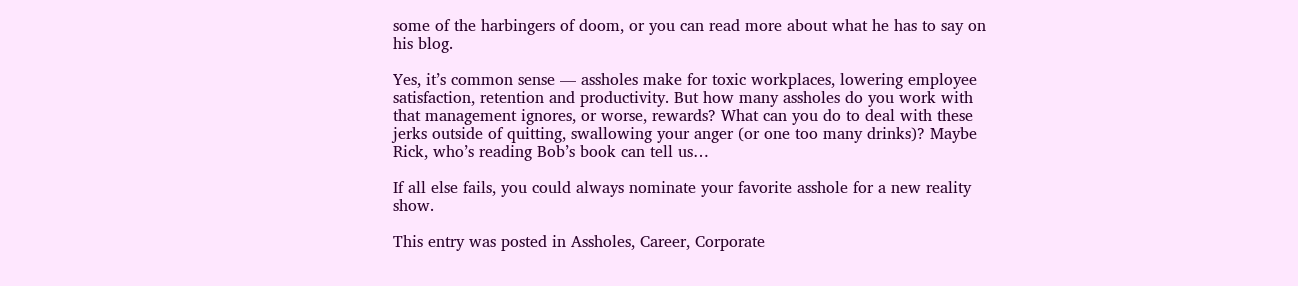some of the harbingers of doom, or you can read more about what he has to say on his blog.

Yes, it’s common sense — assholes make for toxic workplaces, lowering employee satisfaction, retention and productivity. But how many assholes do you work with that management ignores, or worse, rewards? What can you do to deal with these jerks outside of quitting, swallowing your anger (or one too many drinks)? Maybe Rick, who’s reading Bob’s book can tell us…

If all else fails, you could always nominate your favorite asshole for a new reality show.

This entry was posted in Assholes, Career, Corporate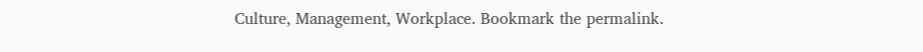Culture, Management, Workplace. Bookmark the permalink.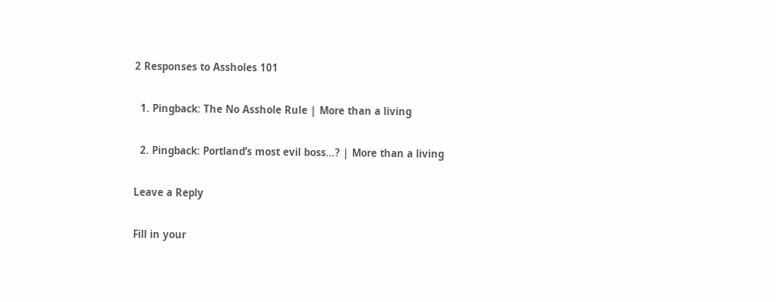2 Responses to Assholes 101

  1. Pingback: The No Asshole Rule | More than a living

  2. Pingback: Portland’s most evil boss…? | More than a living

Leave a Reply

Fill in your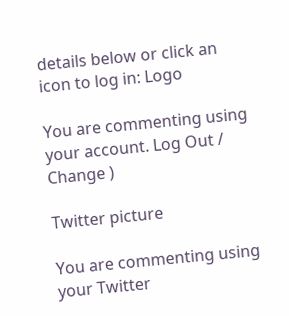details below or click an icon to log in: Logo

You are commenting using your account. Log Out /  Change )

Twitter picture

You are commenting using your Twitter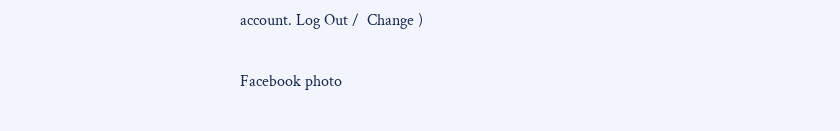account. Log Out /  Change )

Facebook photo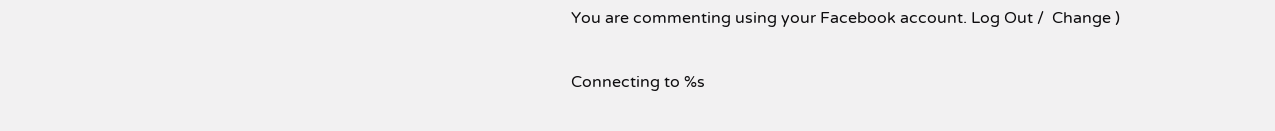You are commenting using your Facebook account. Log Out /  Change )

Connecting to %s